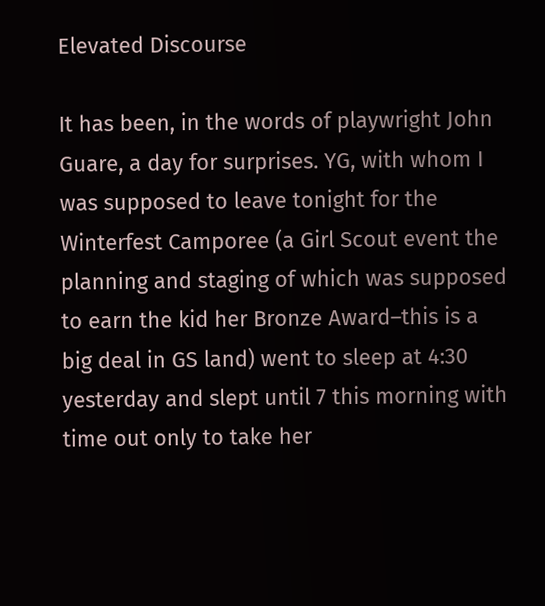Elevated Discourse

It has been, in the words of playwright John Guare, a day for surprises. YG, with whom I was supposed to leave tonight for the Winterfest Camporee (a Girl Scout event the planning and staging of which was supposed to earn the kid her Bronze Award–this is a big deal in GS land) went to sleep at 4:30 yesterday and slept until 7 this morning with time out only to take her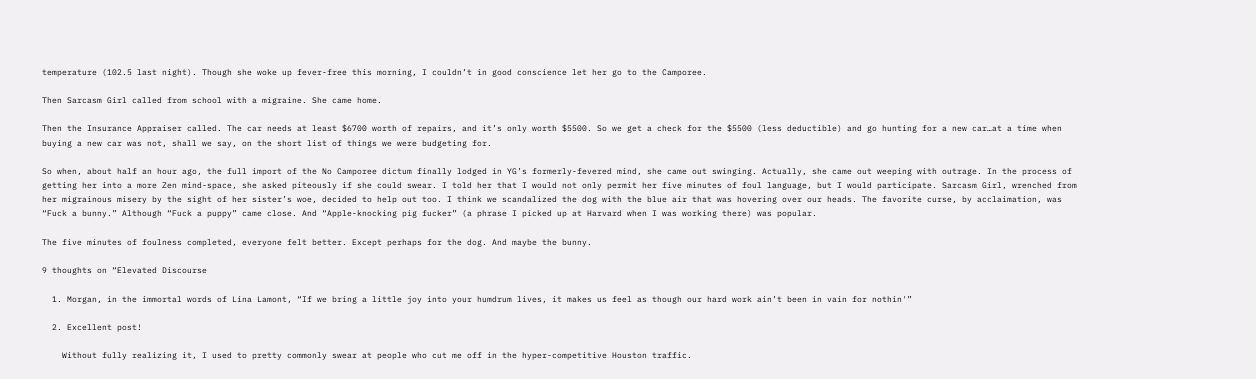temperature (102.5 last night). Though she woke up fever-free this morning, I couldn’t in good conscience let her go to the Camporee.

Then Sarcasm Girl called from school with a migraine. She came home.

Then the Insurance Appraiser called. The car needs at least $6700 worth of repairs, and it’s only worth $5500. So we get a check for the $5500 (less deductible) and go hunting for a new car…at a time when buying a new car was not, shall we say, on the short list of things we were budgeting for.

So when, about half an hour ago, the full import of the No Camporee dictum finally lodged in YG’s formerly-fevered mind, she came out swinging. Actually, she came out weeping with outrage. In the process of getting her into a more Zen mind-space, she asked piteously if she could swear. I told her that I would not only permit her five minutes of foul language, but I would participate. Sarcasm Girl, wrenched from her migrainous misery by the sight of her sister’s woe, decided to help out too. I think we scandalized the dog with the blue air that was hovering over our heads. The favorite curse, by acclaimation, was “Fuck a bunny.” Although “Fuck a puppy” came close. And “Apple-knocking pig fucker” (a phrase I picked up at Harvard when I was working there) was popular.

The five minutes of foulness completed, everyone felt better. Except perhaps for the dog. And maybe the bunny.

9 thoughts on “Elevated Discourse

  1. Morgan, in the immortal words of Lina Lamont, “If we bring a little joy into your humdrum lives, it makes us feel as though our hard work ain’t been in vain for nothin'”

  2. Excellent post!

    Without fully realizing it, I used to pretty commonly swear at people who cut me off in the hyper-competitive Houston traffic.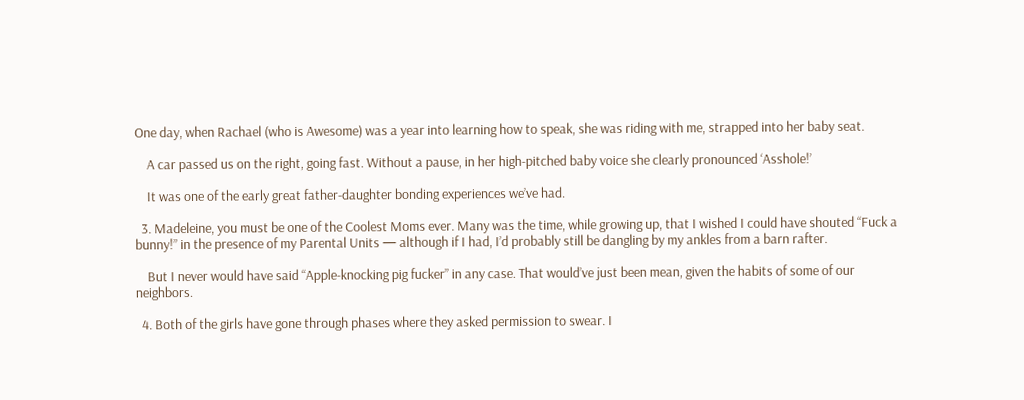One day, when Rachael (who is Awesome) was a year into learning how to speak, she was riding with me, strapped into her baby seat.

    A car passed us on the right, going fast. Without a pause, in her high-pitched baby voice she clearly pronounced ‘Asshole!’

    It was one of the early great father-daughter bonding experiences we’ve had.

  3. Madeleine, you must be one of the Coolest Moms ever. Many was the time, while growing up, that I wished I could have shouted “Fuck a bunny!” in the presence of my Parental Units — although if I had, I’d probably still be dangling by my ankles from a barn rafter.

    But I never would have said “Apple-knocking pig fucker” in any case. That would’ve just been mean, given the habits of some of our neighbors.

  4. Both of the girls have gone through phases where they asked permission to swear. I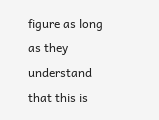figure as long as they understand that this is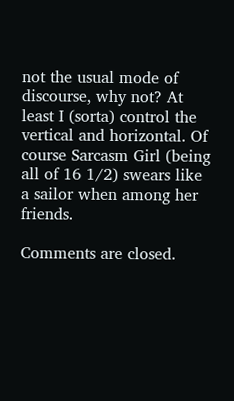not the usual mode of discourse, why not? At least I (sorta) control the vertical and horizontal. Of course Sarcasm Girl (being all of 16 1/2) swears like a sailor when among her friends.

Comments are closed.